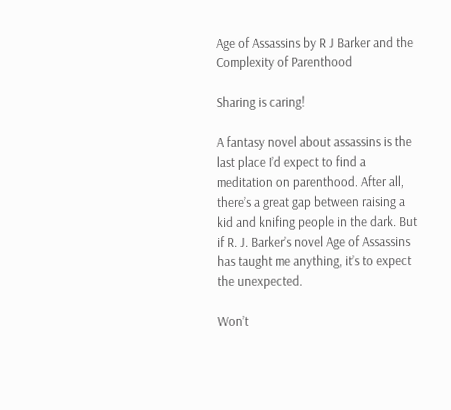Age of Assassins by R J Barker and the Complexity of Parenthood

Sharing is caring!

A fantasy novel about assassins is the last place I’d expect to find a meditation on parenthood. After all, there’s a great gap between raising a kid and knifing people in the dark. But if R. J. Barker’s novel Age of Assassins has taught me anything, it’s to expect the unexpected.

Won’t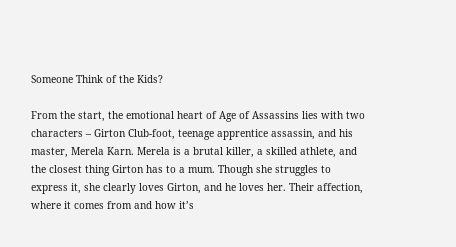Someone Think of the Kids?

From the start, the emotional heart of Age of Assassins lies with two characters – Girton Club-foot, teenage apprentice assassin, and his master, Merela Karn. Merela is a brutal killer, a skilled athlete, and the closest thing Girton has to a mum. Though she struggles to express it, she clearly loves Girton, and he loves her. Their affection, where it comes from and how it’s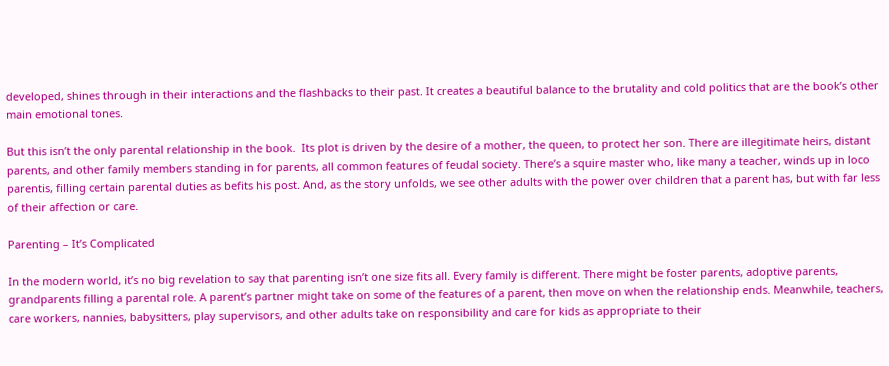developed, shines through in their interactions and the flashbacks to their past. It creates a beautiful balance to the brutality and cold politics that are the book’s other main emotional tones.

But this isn’t the only parental relationship in the book.  Its plot is driven by the desire of a mother, the queen, to protect her son. There are illegitimate heirs, distant parents, and other family members standing in for parents, all common features of feudal society. There’s a squire master who, like many a teacher, winds up in loco parentis, filling certain parental duties as befits his post. And, as the story unfolds, we see other adults with the power over children that a parent has, but with far less of their affection or care.

Parenting – It’s Complicated

In the modern world, it’s no big revelation to say that parenting isn’t one size fits all. Every family is different. There might be foster parents, adoptive parents, grandparents filling a parental role. A parent’s partner might take on some of the features of a parent, then move on when the relationship ends. Meanwhile, teachers, care workers, nannies, babysitters, play supervisors, and other adults take on responsibility and care for kids as appropriate to their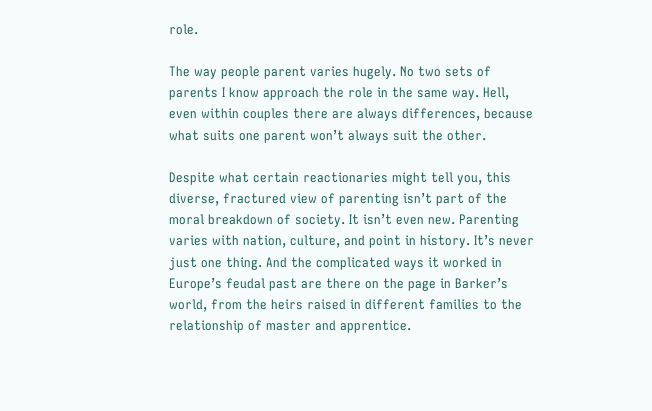role.

The way people parent varies hugely. No two sets of parents I know approach the role in the same way. Hell, even within couples there are always differences, because what suits one parent won’t always suit the other.

Despite what certain reactionaries might tell you, this diverse, fractured view of parenting isn’t part of the moral breakdown of society. It isn’t even new. Parenting varies with nation, culture, and point in history. It’s never just one thing. And the complicated ways it worked in Europe’s feudal past are there on the page in Barker’s world, from the heirs raised in different families to the relationship of master and apprentice.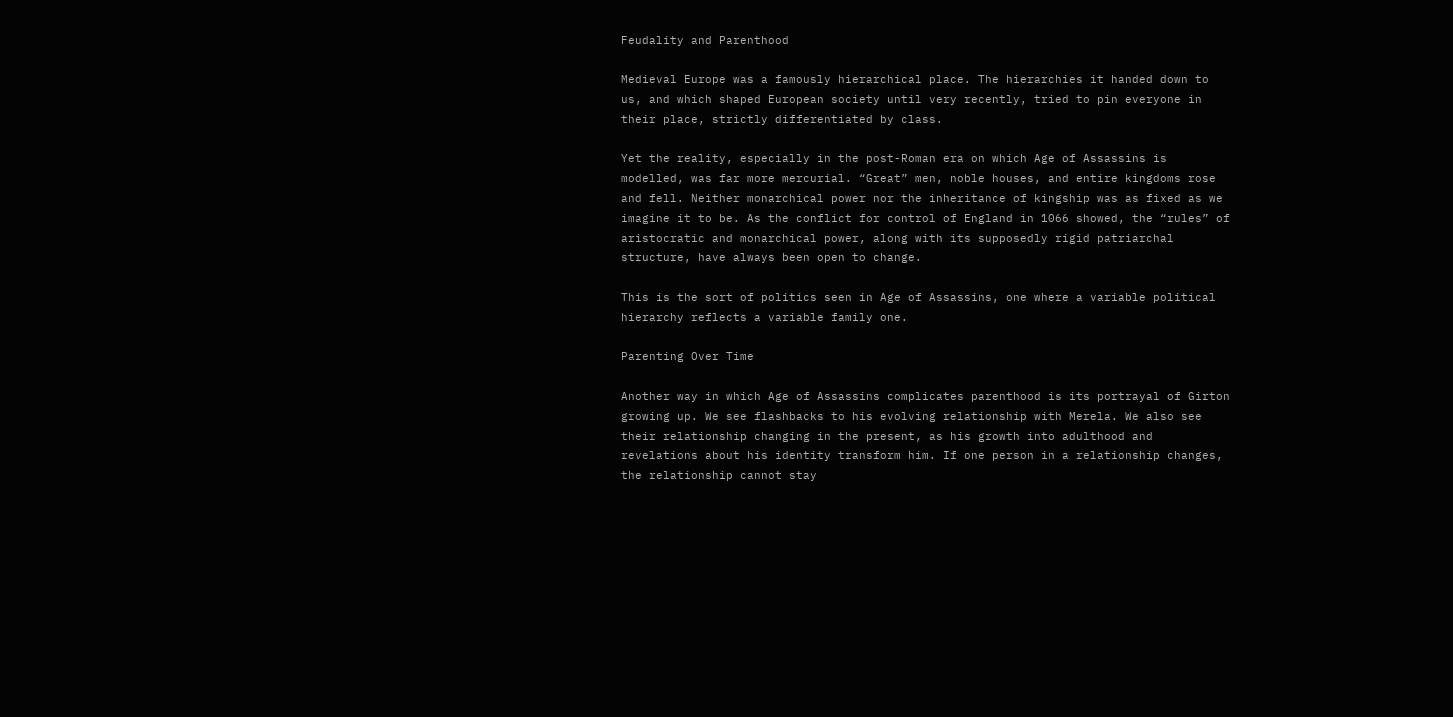Feudality and Parenthood

Medieval Europe was a famously hierarchical place. The hierarchies it handed down to us, and which shaped European society until very recently, tried to pin everyone in their place, strictly differentiated by class.

Yet the reality, especially in the post-Roman era on which Age of Assassins is modelled, was far more mercurial. “Great” men, noble houses, and entire kingdoms rose and fell. Neither monarchical power nor the inheritance of kingship was as fixed as we imagine it to be. As the conflict for control of England in 1066 showed, the “rules” of aristocratic and monarchical power, along with its supposedly rigid patriarchal structure, have always been open to change.

This is the sort of politics seen in Age of Assassins, one where a variable political hierarchy reflects a variable family one.

Parenting Over Time

Another way in which Age of Assassins complicates parenthood is its portrayal of Girton growing up. We see flashbacks to his evolving relationship with Merela. We also see their relationship changing in the present, as his growth into adulthood and revelations about his identity transform him. If one person in a relationship changes, the relationship cannot stay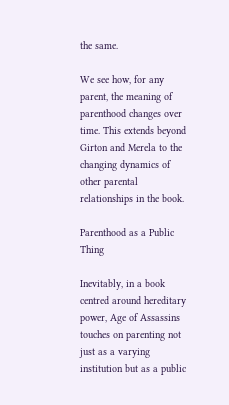the same.

We see how, for any parent, the meaning of parenthood changes over time. This extends beyond Girton and Merela to the changing dynamics of other parental relationships in the book.

Parenthood as a Public Thing

Inevitably, in a book centred around hereditary power, Age of Assassins touches on parenting not just as a varying institution but as a public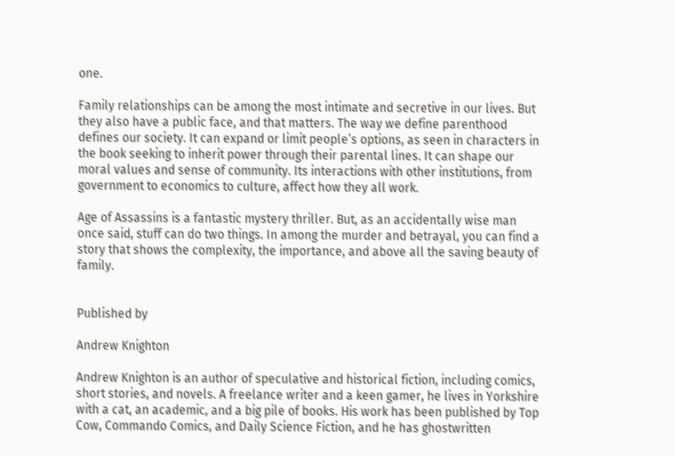one.

Family relationships can be among the most intimate and secretive in our lives. But they also have a public face, and that matters. The way we define parenthood defines our society. It can expand or limit people’s options, as seen in characters in the book seeking to inherit power through their parental lines. It can shape our moral values and sense of community. Its interactions with other institutions, from government to economics to culture, affect how they all work.

Age of Assassins is a fantastic mystery thriller. But, as an accidentally wise man once said, stuff can do two things. In among the murder and betrayal, you can find a story that shows the complexity, the importance, and above all the saving beauty of family.


Published by

Andrew Knighton

Andrew Knighton is an author of speculative and historical fiction, including comics, short stories, and novels. A freelance writer and a keen gamer, he lives in Yorkshire with a cat, an academic, and a big pile of books. His work has been published by Top Cow, Commando Comics, and Daily Science Fiction, and he has ghostwritten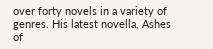over forty novels in a variety of genres. His latest novella, Ashes of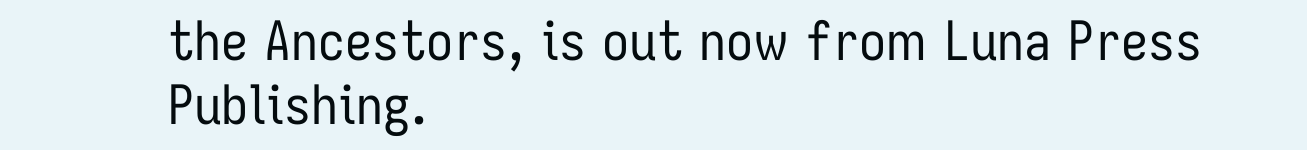the Ancestors, is out now from Luna Press Publishing.